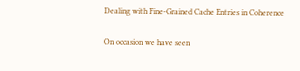Dealing with Fine-Grained Cache Entries in Coherence

On occasion we have seen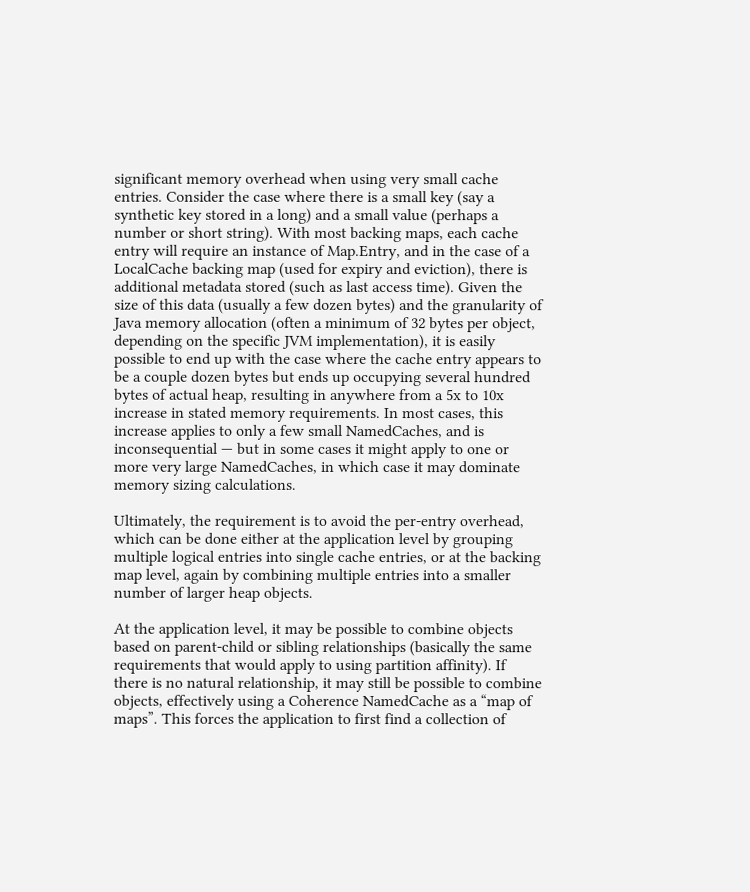significant memory overhead when using very small cache entries. Consider the case where there is a small key (say a synthetic key stored in a long) and a small value (perhaps a number or short string). With most backing maps, each cache entry will require an instance of Map.Entry, and in the case of a LocalCache backing map (used for expiry and eviction), there is additional metadata stored (such as last access time). Given the size of this data (usually a few dozen bytes) and the granularity of Java memory allocation (often a minimum of 32 bytes per object, depending on the specific JVM implementation), it is easily possible to end up with the case where the cache entry appears to be a couple dozen bytes but ends up occupying several hundred bytes of actual heap, resulting in anywhere from a 5x to 10x increase in stated memory requirements. In most cases, this increase applies to only a few small NamedCaches, and is inconsequential — but in some cases it might apply to one or more very large NamedCaches, in which case it may dominate memory sizing calculations.

Ultimately, the requirement is to avoid the per-entry overhead, which can be done either at the application level by grouping multiple logical entries into single cache entries, or at the backing map level, again by combining multiple entries into a smaller number of larger heap objects.

At the application level, it may be possible to combine objects based on parent-child or sibling relationships (basically the same requirements that would apply to using partition affinity). If there is no natural relationship, it may still be possible to combine objects, effectively using a Coherence NamedCache as a “map of maps”. This forces the application to first find a collection of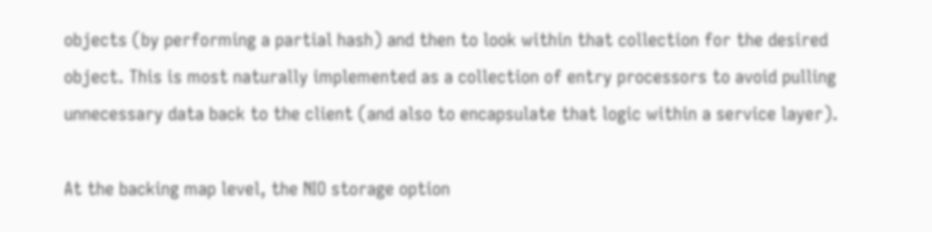objects (by performing a partial hash) and then to look within that collection for the desired object. This is most naturally implemented as a collection of entry processors to avoid pulling unnecessary data back to the client (and also to encapsulate that logic within a service layer).

At the backing map level, the NIO storage option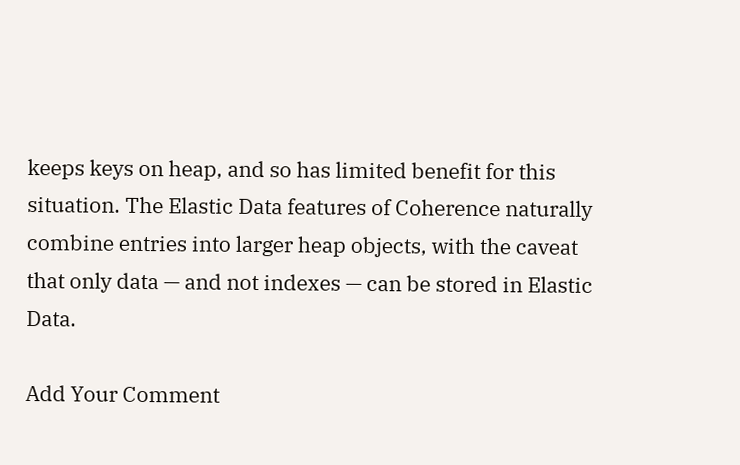keeps keys on heap, and so has limited benefit for this situation. The Elastic Data features of Coherence naturally combine entries into larger heap objects, with the caveat that only data — and not indexes — can be stored in Elastic Data.

Add Your Comment